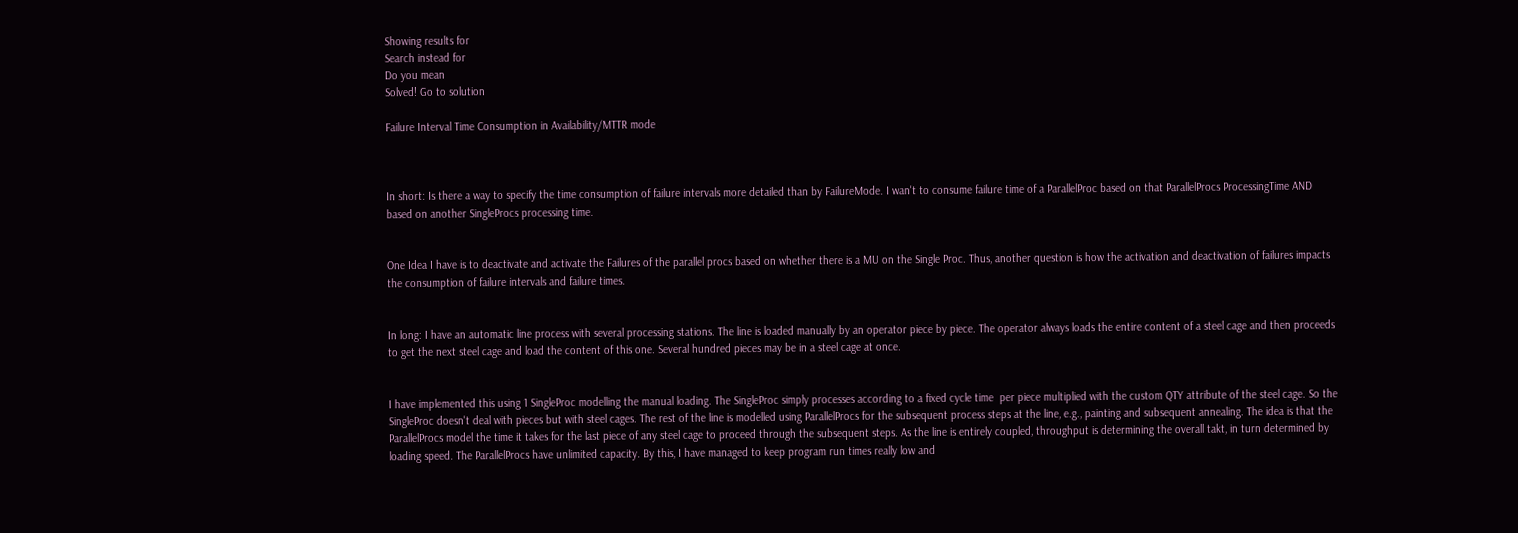Showing results for
Search instead for
Do you mean
Solved! Go to solution

Failure Interval Time Consumption in Availability/MTTR mode



In short: Is there a way to specify the time consumption of failure intervals more detailed than by FailureMode. I wan't to consume failure time of a ParallelProc based on that ParallelProcs ProcessingTime AND based on another SingleProcs processing time.


One Idea I have is to deactivate and activate the Failures of the parallel procs based on whether there is a MU on the Single Proc. Thus, another question is how the activation and deactivation of failures impacts the consumption of failure intervals and failure times.


In long: I have an automatic line process with several processing stations. The line is loaded manually by an operator piece by piece. The operator always loads the entire content of a steel cage and then proceeds to get the next steel cage and load the content of this one. Several hundred pieces may be in a steel cage at once.


I have implemented this using 1 SingleProc modelling the manual loading. The SingleProc simply processes according to a fixed cycle time  per piece multiplied with the custom QTY attribute of the steel cage. So the SingleProc doesn't deal with pieces but with steel cages. The rest of the line is modelled using ParallelProcs for the subsequent process steps at the line, e.g., painting and subsequent annealing. The idea is that the ParallelProcs model the time it takes for the last piece of any steel cage to proceed through the subsequent steps. As the line is entirely coupled, throughput is determining the overall takt, in turn determined by loading speed. The ParallelProcs have unlimited capacity. By this, I have managed to keep program run times really low and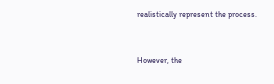realistically represent the process.


However, the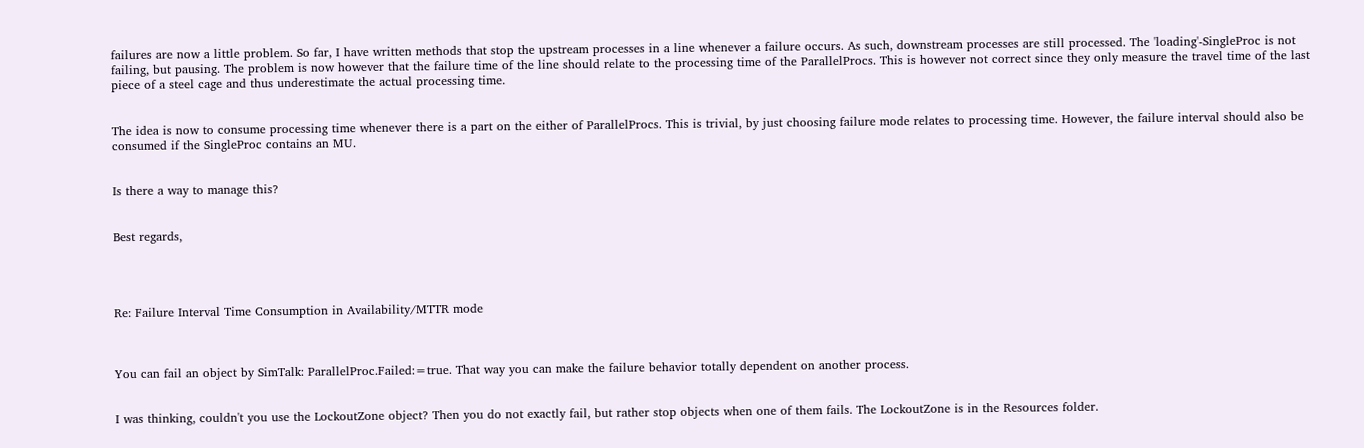failures are now a little problem. So far, I have written methods that stop the upstream processes in a line whenever a failure occurs. As such, downstream processes are still processed. The 'loading'-SingleProc is not failing, but pausing. The problem is now however that the failure time of the line should relate to the processing time of the ParallelProcs. This is however not correct since they only measure the travel time of the last piece of a steel cage and thus underestimate the actual processing time.


The idea is now to consume processing time whenever there is a part on the either of ParallelProcs. This is trivial, by just choosing failure mode relates to processing time. However, the failure interval should also be consumed if the SingleProc contains an MU.


Is there a way to manage this?


Best regards,




Re: Failure Interval Time Consumption in Availability/MTTR mode



You can fail an object by SimTalk: ParallelProc.Failed:=true. That way you can make the failure behavior totally dependent on another process.


I was thinking, couldn't you use the LockoutZone object? Then you do not exactly fail, but rather stop objects when one of them fails. The LockoutZone is in the Resources folder.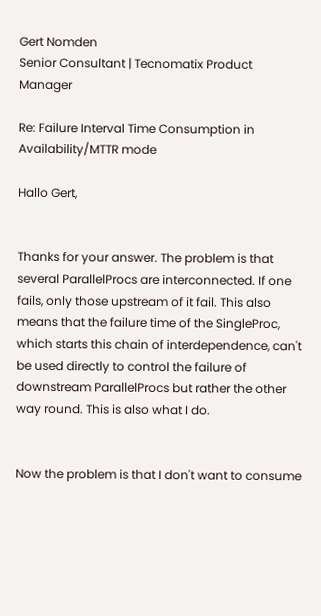Gert Nomden
Senior Consultant | Tecnomatix Product Manager

Re: Failure Interval Time Consumption in Availability/MTTR mode

Hallo Gert,


Thanks for your answer. The problem is that several ParallelProcs are interconnected. If one fails, only those upstream of it fail. This also means that the failure time of the SingleProc, which starts this chain of interdependence, can't be used directly to control the failure of downstream ParallelProcs but rather the other way round. This is also what I do.


Now the problem is that I don't want to consume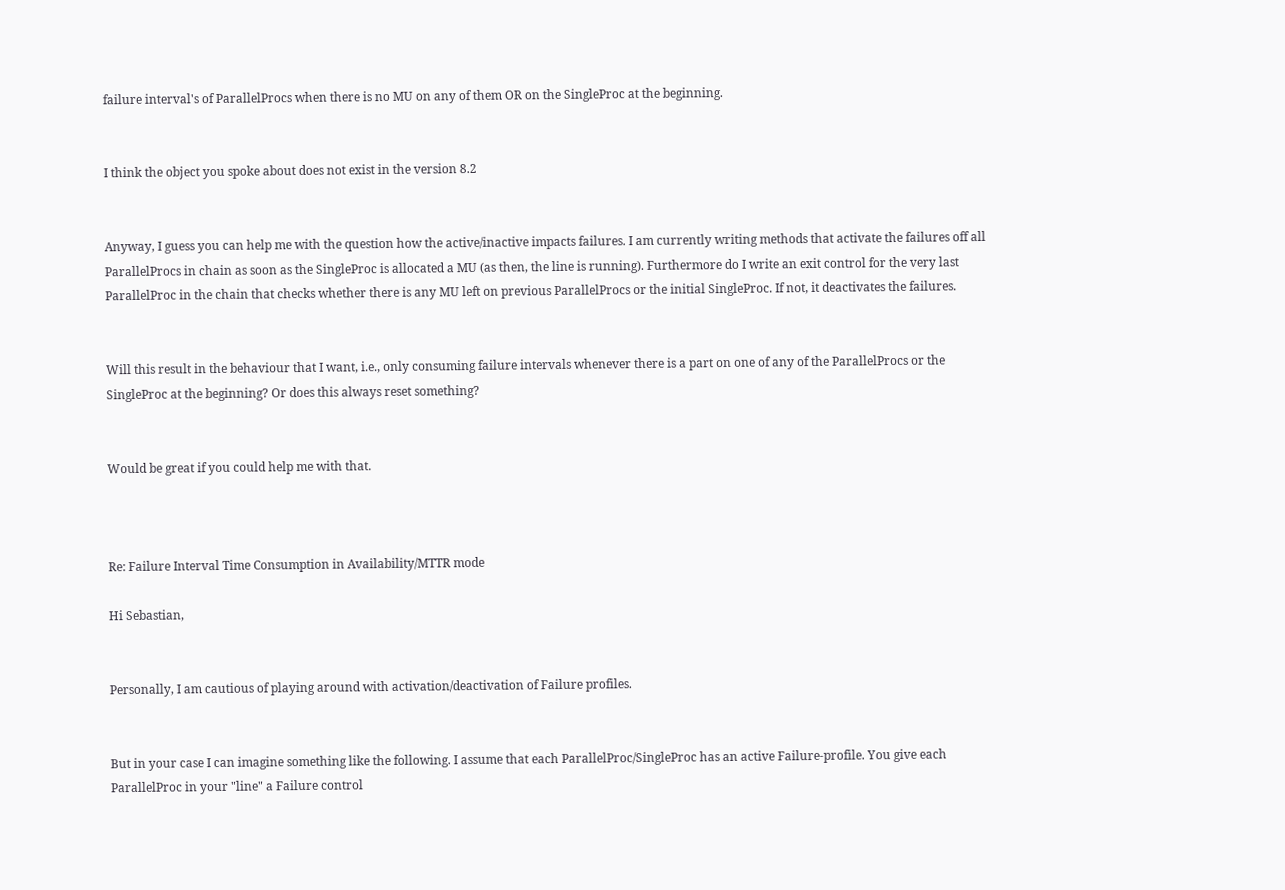failure interval's of ParallelProcs when there is no MU on any of them OR on the SingleProc at the beginning.


I think the object you spoke about does not exist in the version 8.2


Anyway, I guess you can help me with the question how the active/inactive impacts failures. I am currently writing methods that activate the failures off all ParallelProcs in chain as soon as the SingleProc is allocated a MU (as then, the line is running). Furthermore do I write an exit control for the very last ParallelProc in the chain that checks whether there is any MU left on previous ParallelProcs or the initial SingleProc. If not, it deactivates the failures.


Will this result in the behaviour that I want, i.e., only consuming failure intervals whenever there is a part on one of any of the ParallelProcs or the SingleProc at the beginning? Or does this always reset something?


Would be great if you could help me with that.



Re: Failure Interval Time Consumption in Availability/MTTR mode

Hi Sebastian,


Personally, I am cautious of playing around with activation/deactivation of Failure profiles.


But in your case I can imagine something like the following. I assume that each ParallelProc/SingleProc has an active Failure-profile. You give each ParallelProc in your "line" a Failure control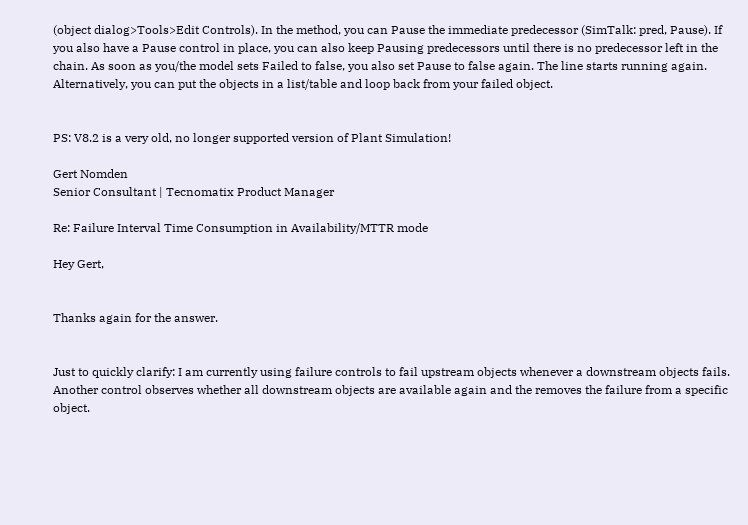(object dialog>Tools>Edit Controls). In the method, you can Pause the immediate predecessor (SimTalk: pred, Pause). If you also have a Pause control in place, you can also keep Pausing predecessors until there is no predecessor left in the chain. As soon as you/the model sets Failed to false, you also set Pause to false again. The line starts running again. Alternatively, you can put the objects in a list/table and loop back from your failed object.


PS: V8.2 is a very old, no longer supported version of Plant Simulation!

Gert Nomden
Senior Consultant | Tecnomatix Product Manager

Re: Failure Interval Time Consumption in Availability/MTTR mode

Hey Gert,


Thanks again for the answer.


Just to quickly clarify: I am currently using failure controls to fail upstream objects whenever a downstream objects fails. Another control observes whether all downstream objects are available again and the removes the failure from a specific object.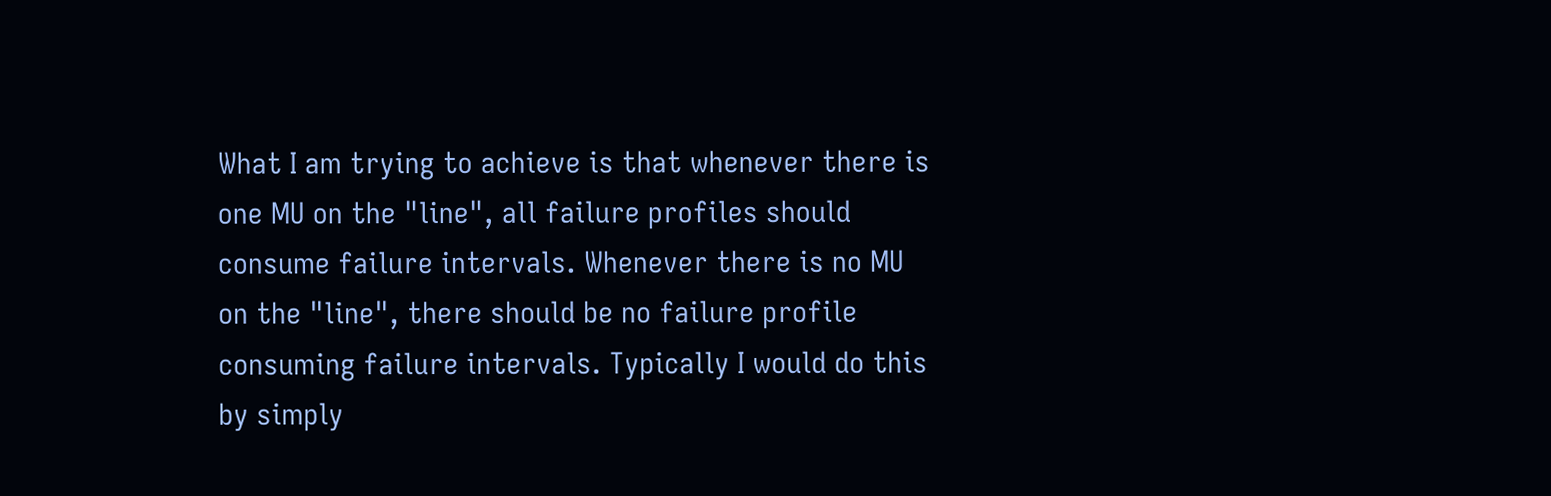What I am trying to achieve is that whenever there is one MU on the "line", all failure profiles should consume failure intervals. Whenever there is no MU on the "line", there should be no failure profile consuming failure intervals. Typically I would do this by simply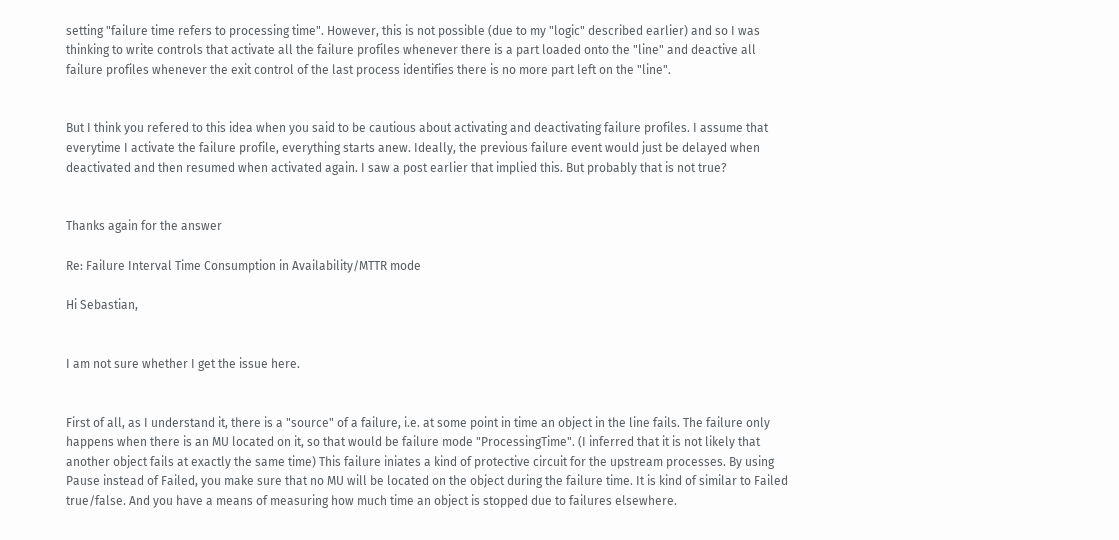setting "failure time refers to processing time". However, this is not possible (due to my "logic" described earlier) and so I was thinking to write controls that activate all the failure profiles whenever there is a part loaded onto the "line" and deactive all failure profiles whenever the exit control of the last process identifies there is no more part left on the "line".


But I think you refered to this idea when you said to be cautious about activating and deactivating failure profiles. I assume that everytime I activate the failure profile, everything starts anew. Ideally, the previous failure event would just be delayed when deactivated and then resumed when activated again. I saw a post earlier that implied this. But probably that is not true?


Thanks again for the answer

Re: Failure Interval Time Consumption in Availability/MTTR mode

Hi Sebastian,


I am not sure whether I get the issue here.


First of all, as I understand it, there is a "source" of a failure, i.e. at some point in time an object in the line fails. The failure only happens when there is an MU located on it, so that would be failure mode "ProcessingTime". (I inferred that it is not likely that another object fails at exactly the same time) This failure iniates a kind of protective circuit for the upstream processes. By using Pause instead of Failed, you make sure that no MU will be located on the object during the failure time. It is kind of similar to Failed true/false. And you have a means of measuring how much time an object is stopped due to failures elsewhere.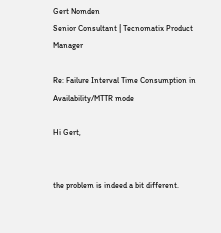Gert Nomden
Senior Consultant | Tecnomatix Product Manager

Re: Failure Interval Time Consumption in Availability/MTTR mode

Hi Gert,


the problem is indeed a bit different.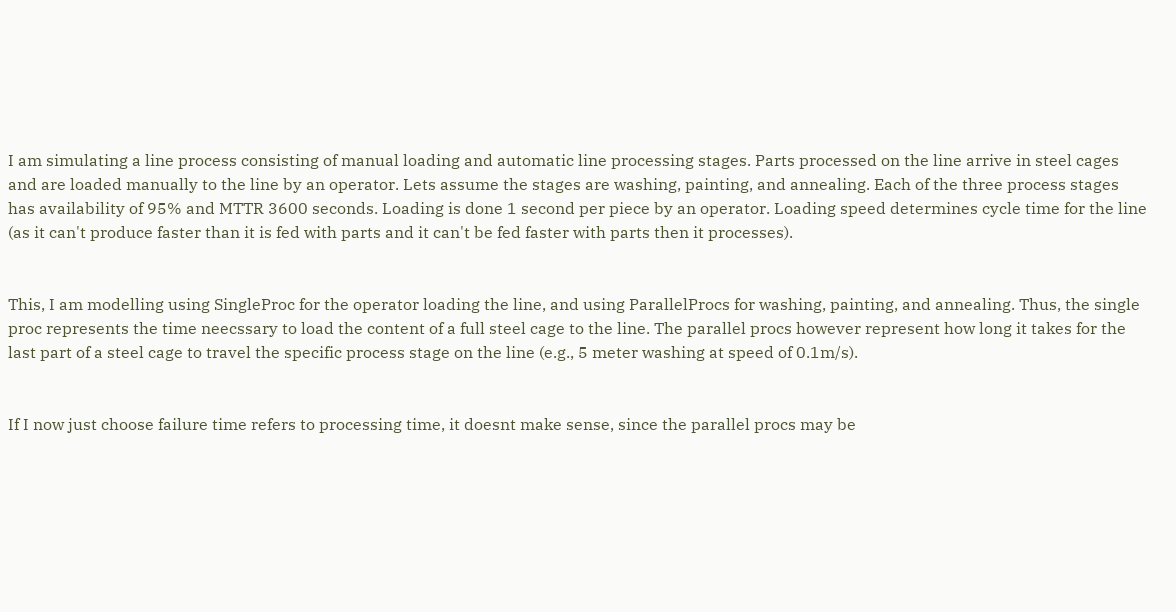I am simulating a line process consisting of manual loading and automatic line processing stages. Parts processed on the line arrive in steel cages and are loaded manually to the line by an operator. Lets assume the stages are washing, painting, and annealing. Each of the three process stages has availability of 95% and MTTR 3600 seconds. Loading is done 1 second per piece by an operator. Loading speed determines cycle time for the line (as it can't produce faster than it is fed with parts and it can't be fed faster with parts then it processes).


This, I am modelling using SingleProc for the operator loading the line, and using ParallelProcs for washing, painting, and annealing. Thus, the single proc represents the time neecssary to load the content of a full steel cage to the line. The parallel procs however represent how long it takes for the last part of a steel cage to travel the specific process stage on the line (e.g., 5 meter washing at speed of 0.1m/s).


If I now just choose failure time refers to processing time, it doesnt make sense, since the parallel procs may be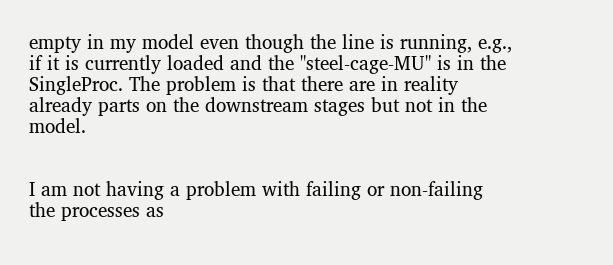empty in my model even though the line is running, e.g., if it is currently loaded and the "steel-cage-MU" is in the SingleProc. The problem is that there are in reality already parts on the downstream stages but not in the model.


I am not having a problem with failing or non-failing the processes as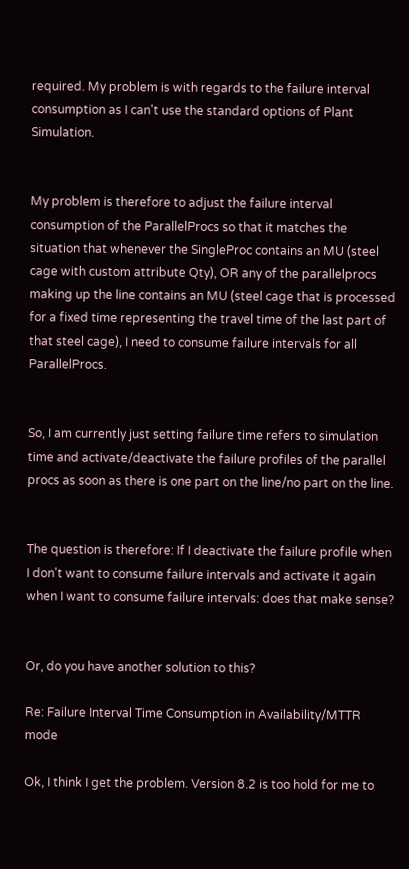required. My problem is with regards to the failure interval consumption as I can't use the standard options of Plant Simulation.


My problem is therefore to adjust the failure interval consumption of the ParallelProcs so that it matches the situation that whenever the SingleProc contains an MU (steel cage with custom attribute Qty), OR any of the parallelprocs making up the line contains an MU (steel cage that is processed for a fixed time representing the travel time of the last part of that steel cage), I need to consume failure intervals for all ParallelProcs.


So, I am currently just setting failure time refers to simulation time and activate/deactivate the failure profiles of the parallel procs as soon as there is one part on the line/no part on the line.


The question is therefore: If I deactivate the failure profile when I don't want to consume failure intervals and activate it again when I want to consume failure intervals: does that make sense?


Or, do you have another solution to this?

Re: Failure Interval Time Consumption in Availability/MTTR mode

Ok, I think I get the problem. Version 8.2 is too hold for me to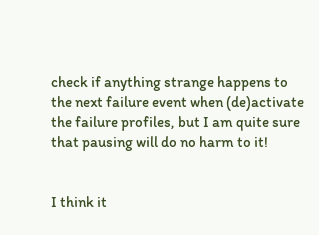check if anything strange happens to the next failure event when (de)activate the failure profiles, but I am quite sure that pausing will do no harm to it!


I think it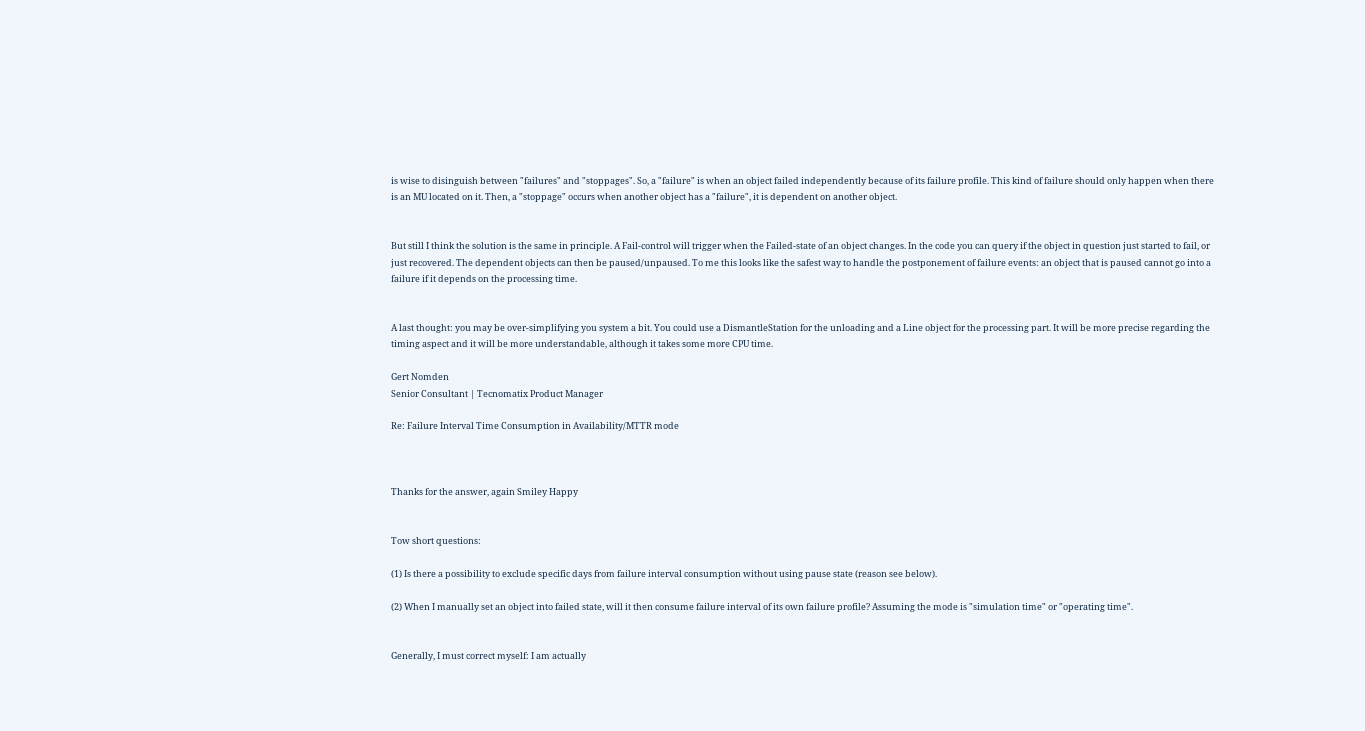is wise to disinguish between "failures" and "stoppages". So, a "failure" is when an object failed independently because of its failure profile. This kind of failure should only happen when there is an MU located on it. Then, a "stoppage" occurs when another object has a "failure", it is dependent on another object.


But still I think the solution is the same in principle. A Fail-control will trigger when the Failed-state of an object changes. In the code you can query if the object in question just started to fail, or just recovered. The dependent objects can then be paused/unpaused. To me this looks like the safest way to handle the postponement of failure events: an object that is paused cannot go into a failure if it depends on the processing time.


A last thought: you may be over-simplifying you system a bit. You could use a DismantleStation for the unloading and a Line object for the processing part. It will be more precise regarding the timing aspect and it will be more understandable, although it takes some more CPU time.

Gert Nomden
Senior Consultant | Tecnomatix Product Manager

Re: Failure Interval Time Consumption in Availability/MTTR mode



Thanks for the answer, again Smiley Happy


Tow short questions:

(1) Is there a possibility to exclude specific days from failure interval consumption without using pause state (reason see below).

(2) When I manually set an object into failed state, will it then consume failure interval of its own failure profile? Assuming the mode is "simulation time" or "operating time".


Generally, I must correct myself: I am actually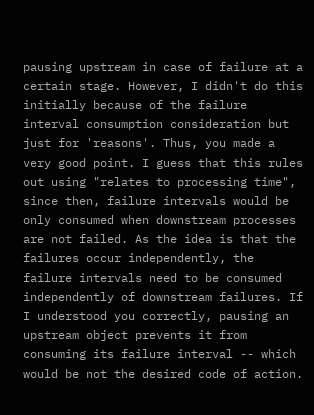pausing upstream in case of failure at a certain stage. However, I didn't do this initially because of the failure interval consumption consideration but just for 'reasons'. Thus, you made a very good point. I guess that this rules out using "relates to processing time", since then, failure intervals would be only consumed when downstream processes are not failed. As the idea is that the failures occur independently, the failure intervals need to be consumed independently of downstream failures. If I understood you correctly, pausing an upstream object prevents it from consuming its failure interval -- which would be not the desired code of action.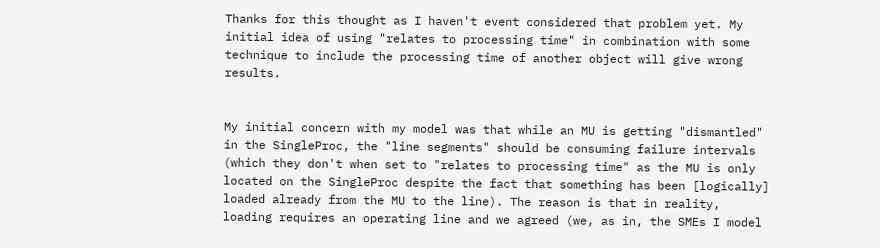Thanks for this thought as I haven't event considered that problem yet. My initial idea of using "relates to processing time" in combination with some technique to include the processing time of another object will give wrong results.


My initial concern with my model was that while an MU is getting "dismantled" in the SingleProc, the "line segments" should be consuming failure intervals (which they don't when set to "relates to processing time" as the MU is only located on the SingleProc despite the fact that something has been [logically] loaded already from the MU to the line). The reason is that in reality, loading requires an operating line and we agreed (we, as in, the SMEs I model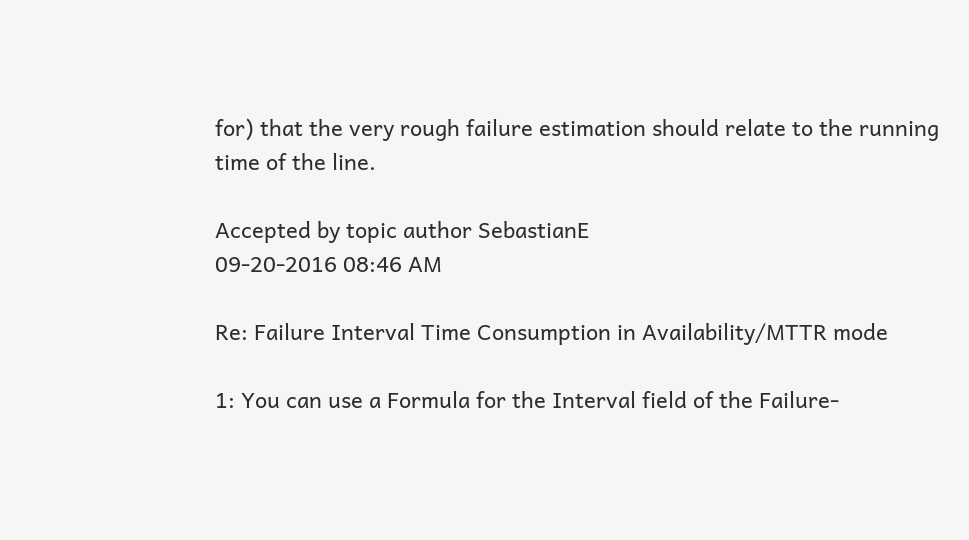for) that the very rough failure estimation should relate to the running time of the line.

Accepted by topic author SebastianE
09-20-2016 08:46 AM

Re: Failure Interval Time Consumption in Availability/MTTR mode

1: You can use a Formula for the Interval field of the Failure-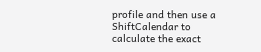profile and then use a ShiftCalendar to calculate the exact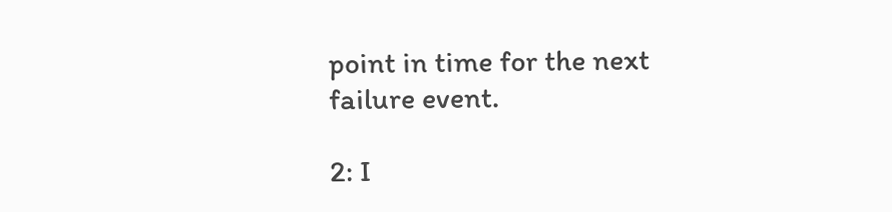point in time for the next failure event.

2: I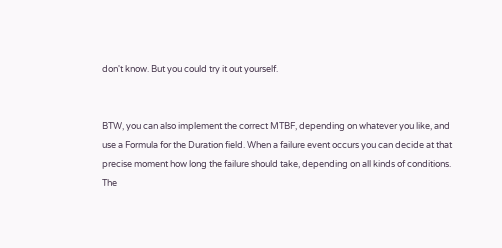don't know. But you could try it out yourself.


BTW, you can also implement the correct MTBF, depending on whatever you like, and use a Formula for the Duration field. When a failure event occurs you can decide at that precise moment how long the failure should take, depending on all kinds of conditions. The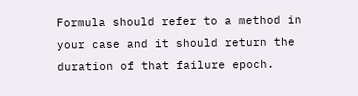Formula should refer to a method in your case and it should return the duration of that failure epoch.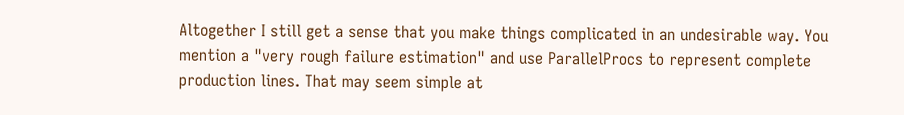Altogether I still get a sense that you make things complicated in an undesirable way. You mention a "very rough failure estimation" and use ParallelProcs to represent complete production lines. That may seem simple at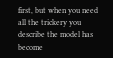first, but when you need all the trickery you describe the model has become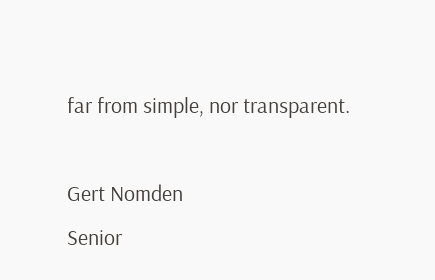far from simple, nor transparent.

Gert Nomden
Senior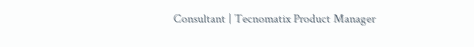Consultant | Tecnomatix Product Manager